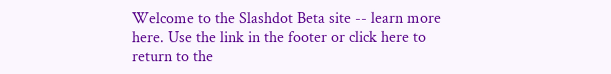Welcome to the Slashdot Beta site -- learn more here. Use the link in the footer or click here to return to the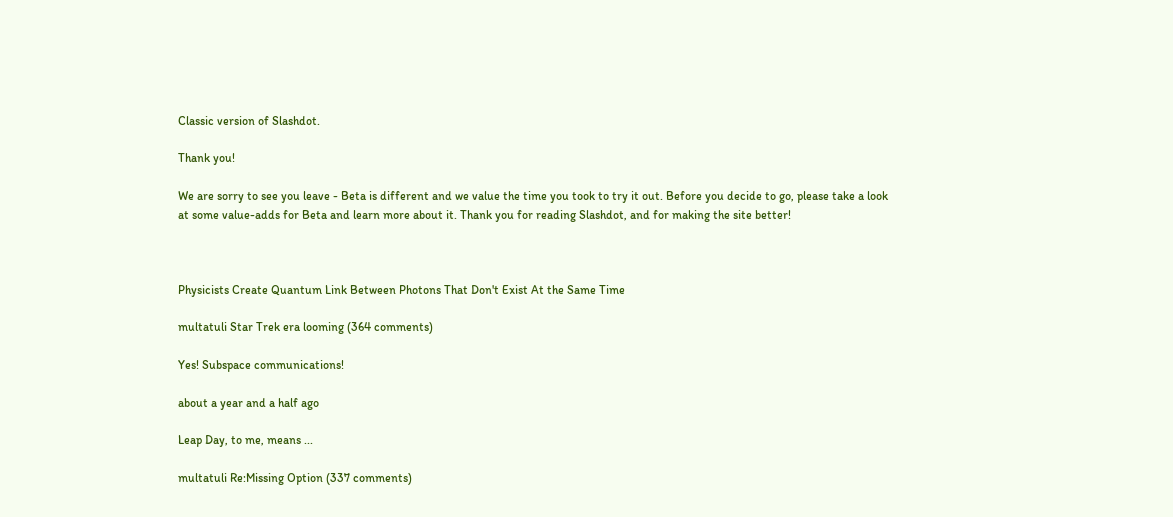Classic version of Slashdot.

Thank you!

We are sorry to see you leave - Beta is different and we value the time you took to try it out. Before you decide to go, please take a look at some value-adds for Beta and learn more about it. Thank you for reading Slashdot, and for making the site better!



Physicists Create Quantum Link Between Photons That Don't Exist At the Same Time

multatuli Star Trek era looming (364 comments)

Yes! Subspace communications!

about a year and a half ago

Leap Day, to me, means ...

multatuli Re:Missing Option (337 comments)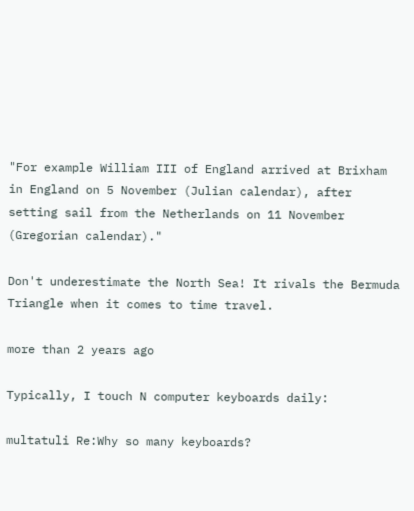"For example William III of England arrived at Brixham in England on 5 November (Julian calendar), after setting sail from the Netherlands on 11 November (Gregorian calendar)."

Don't underestimate the North Sea! It rivals the Bermuda Triangle when it comes to time travel.

more than 2 years ago

Typically, I touch N computer keyboards daily:

multatuli Re:Why so many keyboards?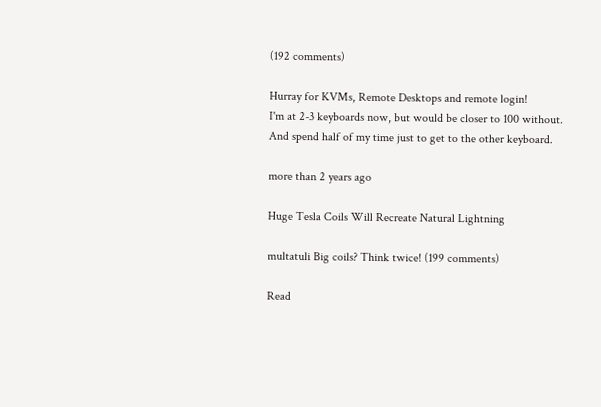(192 comments)

Hurray for KVMs, Remote Desktops and remote login!
I'm at 2-3 keyboards now, but would be closer to 100 without.
And spend half of my time just to get to the other keyboard.

more than 2 years ago

Huge Tesla Coils Will Recreate Natural Lightning

multatuli Big coils? Think twice! (199 comments)

Read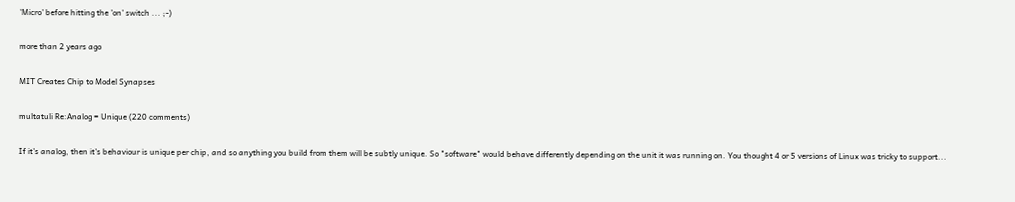'Micro' before hitting the 'on' switch ... ;-)

more than 2 years ago

MIT Creates Chip to Model Synapses

multatuli Re:Analog = Unique (220 comments)

If it's analog, then it's behaviour is unique per chip, and so anything you build from them will be subtly unique. So "software" would behave differently depending on the unit it was running on. You thought 4 or 5 versions of Linux was tricky to support...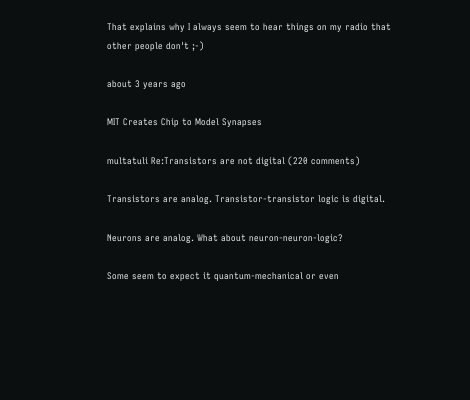That explains why I always seem to hear things on my radio that other people don't ;-)

about 3 years ago

MIT Creates Chip to Model Synapses

multatuli Re:Transistors are not digital (220 comments)

Transistors are analog. Transistor-transistor logic is digital.

Neurons are analog. What about neuron-neuron-logic?

Some seem to expect it quantum-mechanical or even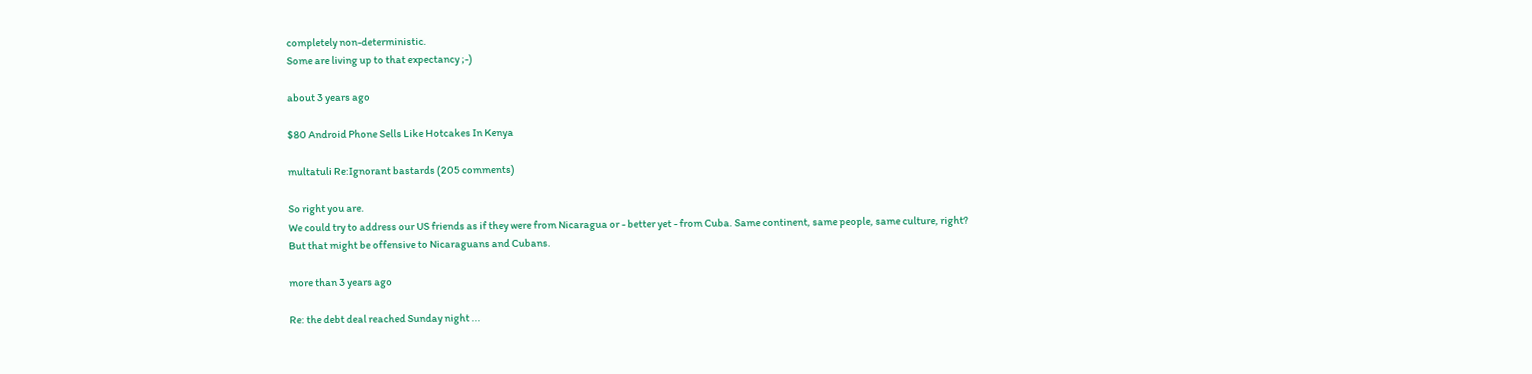completely non-deterministic.
Some are living up to that expectancy ;-)

about 3 years ago

$80 Android Phone Sells Like Hotcakes In Kenya

multatuli Re:Ignorant bastards (205 comments)

So right you are.
We could try to address our US friends as if they were from Nicaragua or - better yet - from Cuba. Same continent, same people, same culture, right?
But that might be offensive to Nicaraguans and Cubans.

more than 3 years ago

Re: the debt deal reached Sunday night ...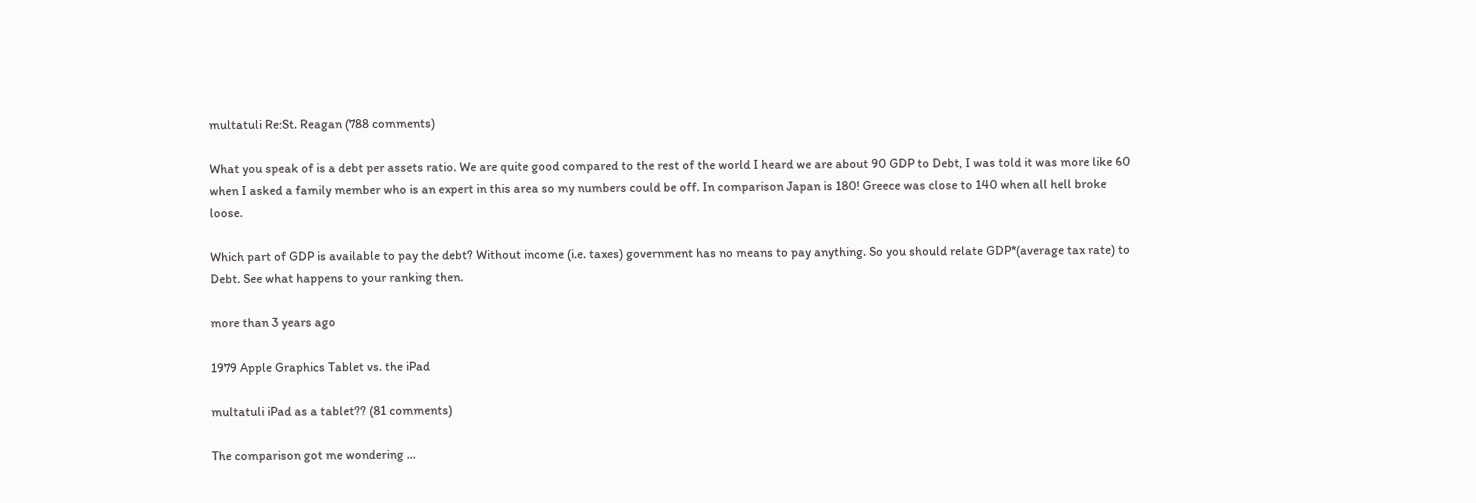multatuli Re:St. Reagan (788 comments)

What you speak of is a debt per assets ratio. We are quite good compared to the rest of the world I heard we are about 90 GDP to Debt, I was told it was more like 60 when I asked a family member who is an expert in this area so my numbers could be off. In comparison Japan is 180! Greece was close to 140 when all hell broke loose.

Which part of GDP is available to pay the debt? Without income (i.e. taxes) government has no means to pay anything. So you should relate GDP*(average tax rate) to Debt. See what happens to your ranking then.

more than 3 years ago

1979 Apple Graphics Tablet vs. the iPad

multatuli iPad as a tablet?? (81 comments)

The comparison got me wondering ...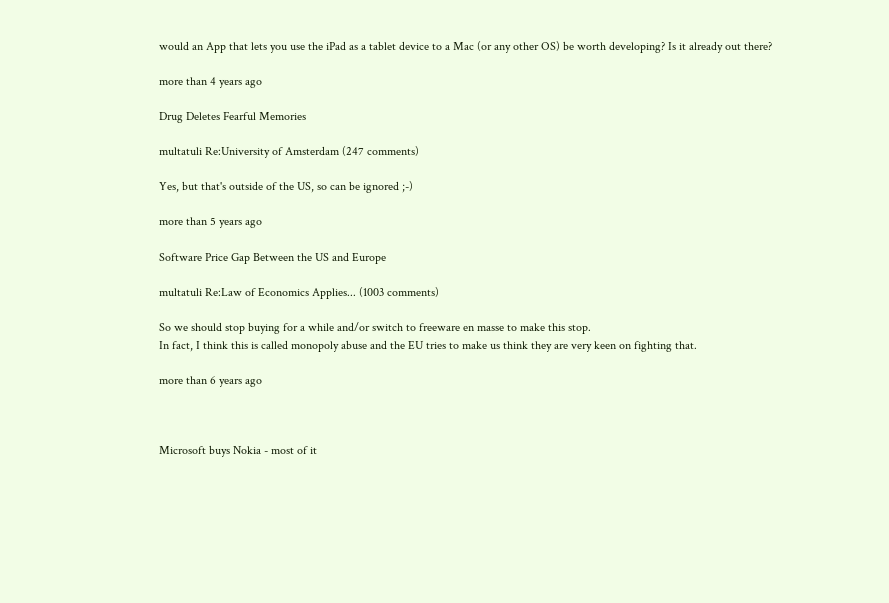would an App that lets you use the iPad as a tablet device to a Mac (or any other OS) be worth developing? Is it already out there?

more than 4 years ago

Drug Deletes Fearful Memories

multatuli Re:University of Amsterdam (247 comments)

Yes, but that's outside of the US, so can be ignored ;-)

more than 5 years ago

Software Price Gap Between the US and Europe

multatuli Re:Law of Economics Applies... (1003 comments)

So we should stop buying for a while and/or switch to freeware en masse to make this stop.
In fact, I think this is called monopoly abuse and the EU tries to make us think they are very keen on fighting that.

more than 6 years ago



Microsoft buys Nokia - most of it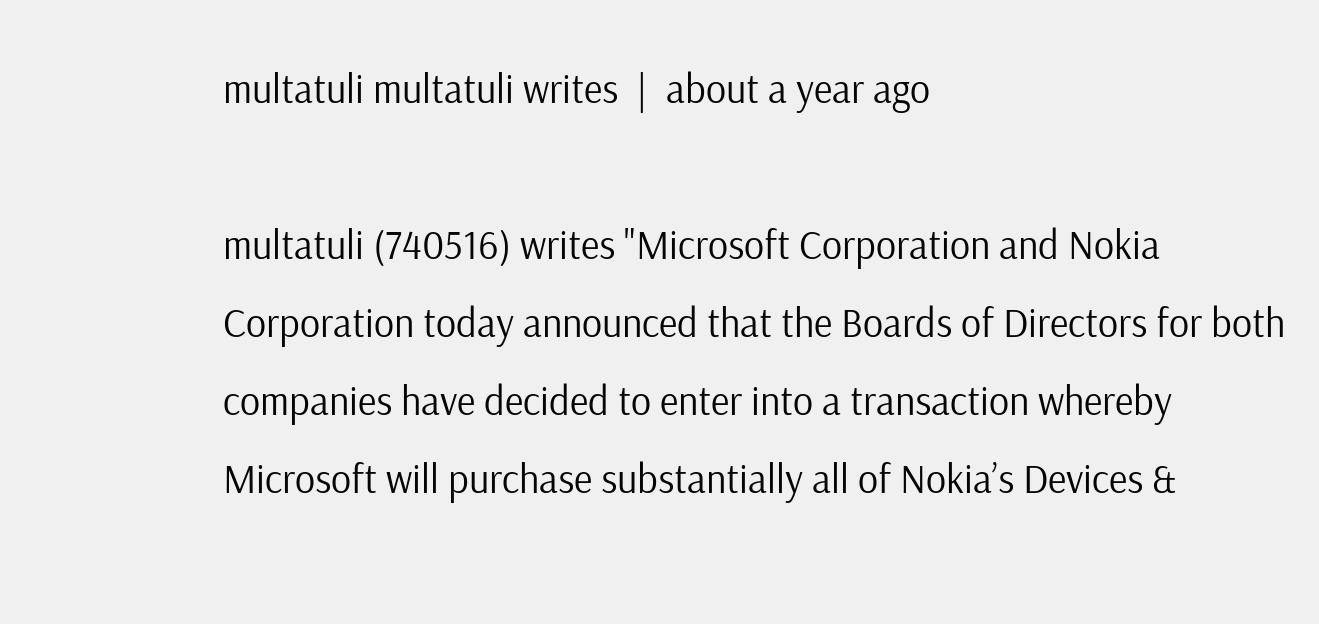multatuli multatuli writes  |  about a year ago

multatuli (740516) writes "Microsoft Corporation and Nokia Corporation today announced that the Boards of Directors for both companies have decided to enter into a transaction whereby Microsoft will purchase substantially all of Nokia’s Devices &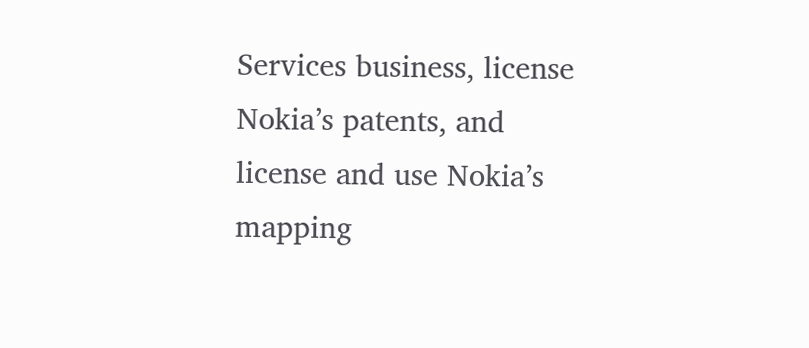Services business, license Nokia’s patents, and license and use Nokia’s mapping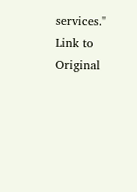services."
Link to Original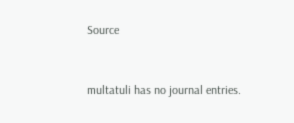Source


multatuli has no journal entries.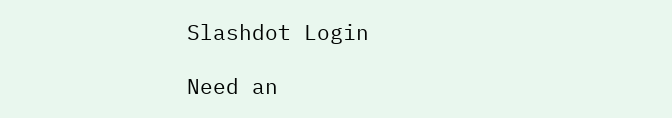Slashdot Login

Need an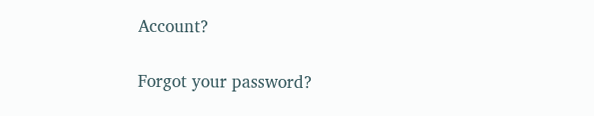Account?

Forgot your password?